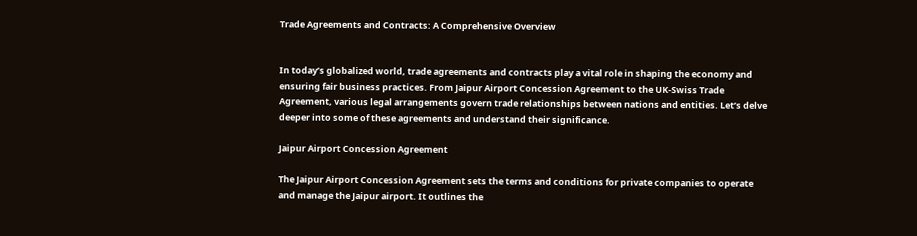Trade Agreements and Contracts: A Comprehensive Overview


In today’s globalized world, trade agreements and contracts play a vital role in shaping the economy and ensuring fair business practices. From Jaipur Airport Concession Agreement to the UK-Swiss Trade Agreement, various legal arrangements govern trade relationships between nations and entities. Let’s delve deeper into some of these agreements and understand their significance.

Jaipur Airport Concession Agreement

The Jaipur Airport Concession Agreement sets the terms and conditions for private companies to operate and manage the Jaipur airport. It outlines the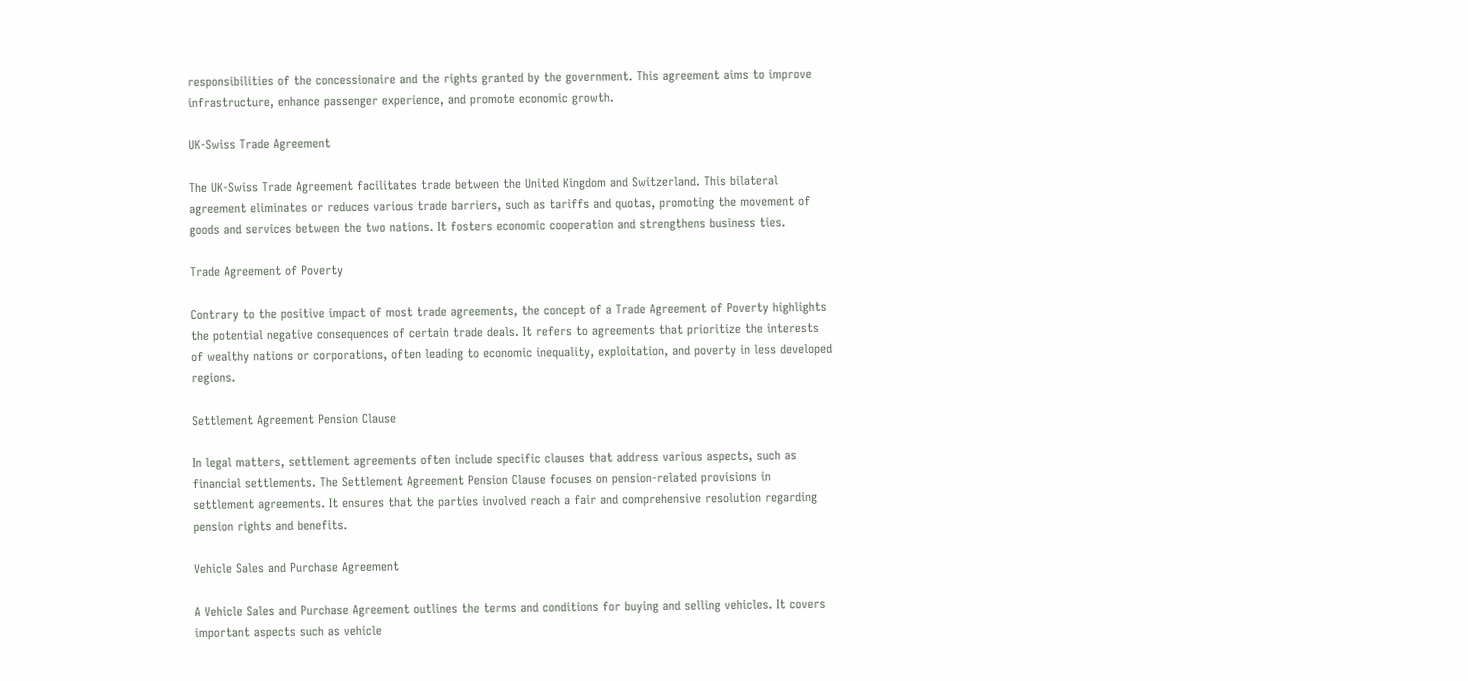responsibilities of the concessionaire and the rights granted by the government. This agreement aims to improve infrastructure, enhance passenger experience, and promote economic growth.

UK-Swiss Trade Agreement

The UK-Swiss Trade Agreement facilitates trade between the United Kingdom and Switzerland. This bilateral agreement eliminates or reduces various trade barriers, such as tariffs and quotas, promoting the movement of goods and services between the two nations. It fosters economic cooperation and strengthens business ties.

Trade Agreement of Poverty

Contrary to the positive impact of most trade agreements, the concept of a Trade Agreement of Poverty highlights the potential negative consequences of certain trade deals. It refers to agreements that prioritize the interests of wealthy nations or corporations, often leading to economic inequality, exploitation, and poverty in less developed regions.

Settlement Agreement Pension Clause

In legal matters, settlement agreements often include specific clauses that address various aspects, such as financial settlements. The Settlement Agreement Pension Clause focuses on pension-related provisions in settlement agreements. It ensures that the parties involved reach a fair and comprehensive resolution regarding pension rights and benefits.

Vehicle Sales and Purchase Agreement

A Vehicle Sales and Purchase Agreement outlines the terms and conditions for buying and selling vehicles. It covers important aspects such as vehicle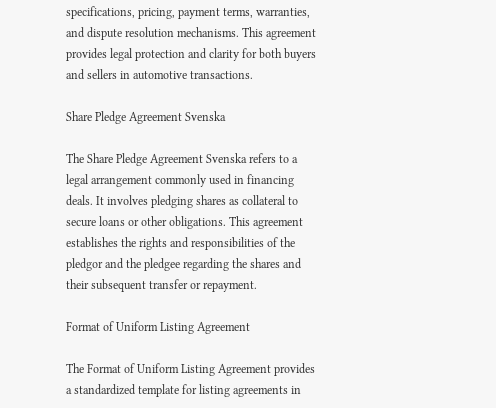specifications, pricing, payment terms, warranties, and dispute resolution mechanisms. This agreement provides legal protection and clarity for both buyers and sellers in automotive transactions.

Share Pledge Agreement Svenska

The Share Pledge Agreement Svenska refers to a legal arrangement commonly used in financing deals. It involves pledging shares as collateral to secure loans or other obligations. This agreement establishes the rights and responsibilities of the pledgor and the pledgee regarding the shares and their subsequent transfer or repayment.

Format of Uniform Listing Agreement

The Format of Uniform Listing Agreement provides a standardized template for listing agreements in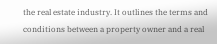the real estate industry. It outlines the terms and conditions between a property owner and a real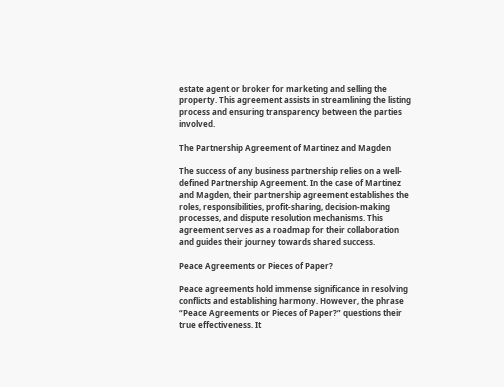estate agent or broker for marketing and selling the property. This agreement assists in streamlining the listing process and ensuring transparency between the parties involved.

The Partnership Agreement of Martinez and Magden

The success of any business partnership relies on a well-defined Partnership Agreement. In the case of Martinez and Magden, their partnership agreement establishes the roles, responsibilities, profit-sharing, decision-making processes, and dispute resolution mechanisms. This agreement serves as a roadmap for their collaboration and guides their journey towards shared success.

Peace Agreements or Pieces of Paper?

Peace agreements hold immense significance in resolving conflicts and establishing harmony. However, the phrase “Peace Agreements or Pieces of Paper?” questions their true effectiveness. It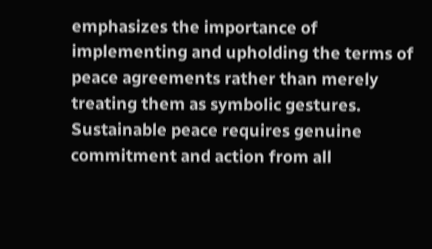emphasizes the importance of implementing and upholding the terms of peace agreements rather than merely treating them as symbolic gestures. Sustainable peace requires genuine commitment and action from all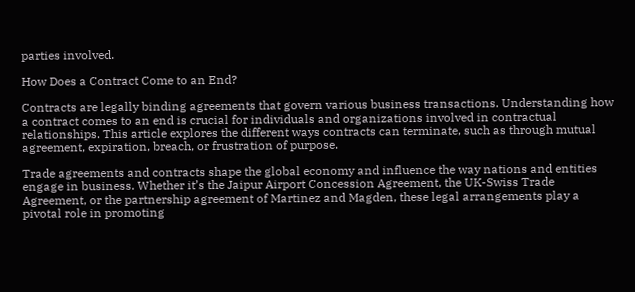parties involved.

How Does a Contract Come to an End?

Contracts are legally binding agreements that govern various business transactions. Understanding how a contract comes to an end is crucial for individuals and organizations involved in contractual relationships. This article explores the different ways contracts can terminate, such as through mutual agreement, expiration, breach, or frustration of purpose.

Trade agreements and contracts shape the global economy and influence the way nations and entities engage in business. Whether it’s the Jaipur Airport Concession Agreement, the UK-Swiss Trade Agreement, or the partnership agreement of Martinez and Magden, these legal arrangements play a pivotal role in promoting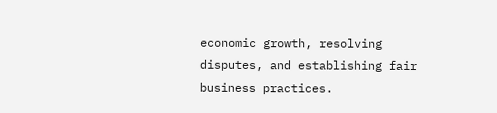economic growth, resolving disputes, and establishing fair business practices.